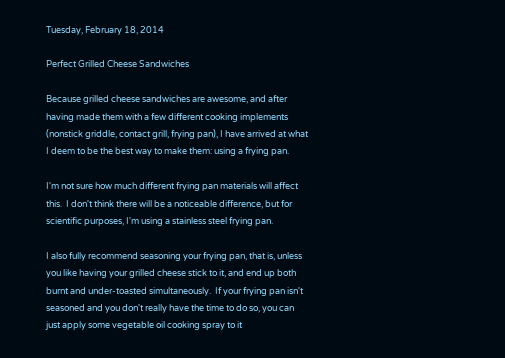Tuesday, February 18, 2014

Perfect Grilled Cheese Sandwiches

Because grilled cheese sandwiches are awesome, and after having made them with a few different cooking implements (nonstick griddle, contact grill, frying pan), I have arrived at what I deem to be the best way to make them: using a frying pan.

I'm not sure how much different frying pan materials will affect this.  I don't think there will be a noticeable difference, but for scientific purposes, I'm using a stainless steel frying pan.

I also fully recommend seasoning your frying pan, that is, unless you like having your grilled cheese stick to it, and end up both burnt and under-toasted simultaneously.  If your frying pan isn't seasoned and you don't really have the time to do so, you can just apply some vegetable oil cooking spray to it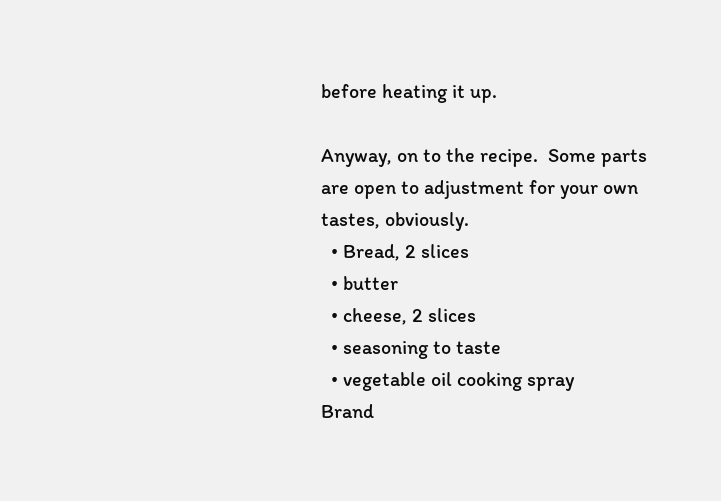before heating it up.

Anyway, on to the recipe.  Some parts are open to adjustment for your own tastes, obviously.
  • Bread, 2 slices
  • butter
  • cheese, 2 slices
  • seasoning to taste
  • vegetable oil cooking spray
Brand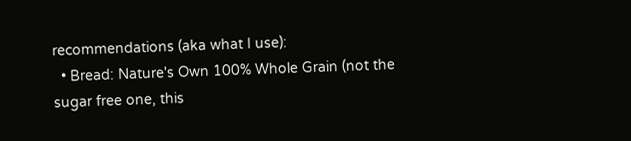recommendations (aka what I use):
  • Bread: Nature's Own 100% Whole Grain (not the sugar free one, this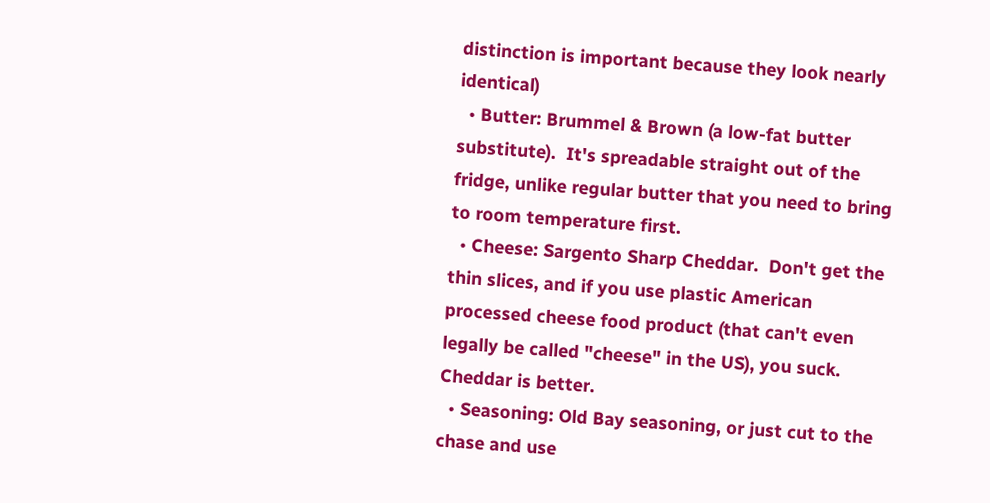distinction is important because they look nearly identical)
  • Butter: Brummel & Brown (a low-fat butter substitute).  It's spreadable straight out of the fridge, unlike regular butter that you need to bring to room temperature first.
  • Cheese: Sargento Sharp Cheddar.  Don't get the thin slices, and if you use plastic American processed cheese food product (that can't even legally be called "cheese" in the US), you suck.  Cheddar is better.
  • Seasoning: Old Bay seasoning, or just cut to the chase and use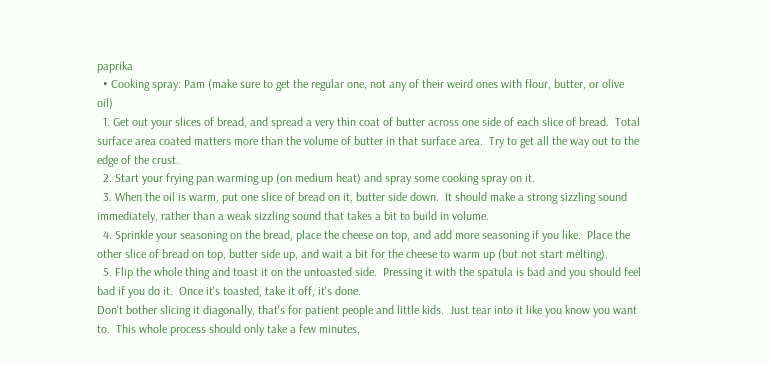paprika
  • Cooking spray: Pam (make sure to get the regular one, not any of their weird ones with flour, butter, or olive oil)
  1. Get out your slices of bread, and spread a very thin coat of butter across one side of each slice of bread.  Total surface area coated matters more than the volume of butter in that surface area.  Try to get all the way out to the edge of the crust.
  2. Start your frying pan warming up (on medium heat) and spray some cooking spray on it.
  3. When the oil is warm, put one slice of bread on it, butter side down.  It should make a strong sizzling sound immediately, rather than a weak sizzling sound that takes a bit to build in volume.
  4. Sprinkle your seasoning on the bread, place the cheese on top, and add more seasoning if you like.  Place the other slice of bread on top, butter side up, and wait a bit for the cheese to warm up (but not start melting).
  5. Flip the whole thing and toast it on the untoasted side.  Pressing it with the spatula is bad and you should feel bad if you do it.  Once it's toasted, take it off, it's done.
Don't bother slicing it diagonally, that's for patient people and little kids.  Just tear into it like you know you want to.  This whole process should only take a few minutes,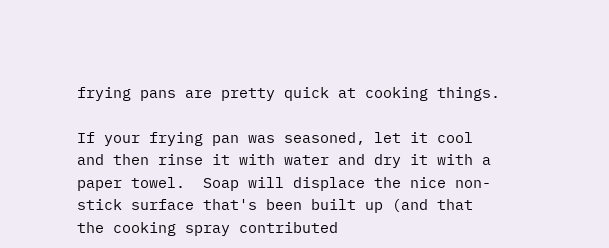frying pans are pretty quick at cooking things.

If your frying pan was seasoned, let it cool and then rinse it with water and dry it with a paper towel.  Soap will displace the nice non-stick surface that's been built up (and that the cooking spray contributed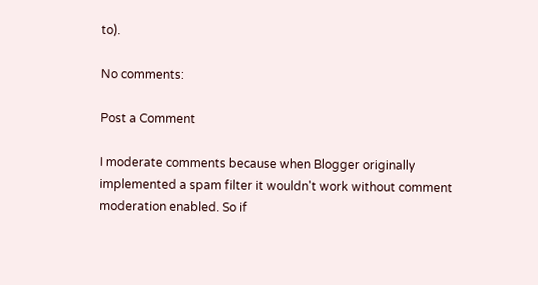to).

No comments:

Post a Comment

I moderate comments because when Blogger originally implemented a spam filter it wouldn't work without comment moderation enabled. So if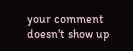your comment doesn't show up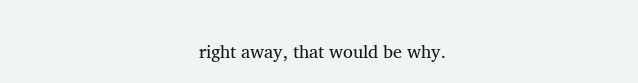right away, that would be why.